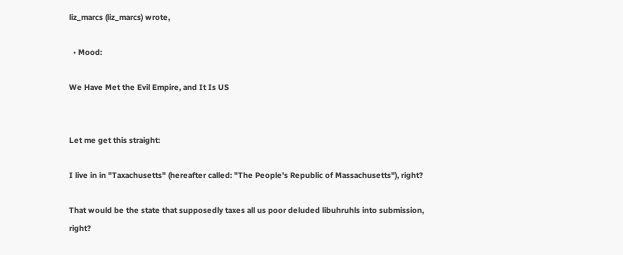liz_marcs (liz_marcs) wrote,

  • Mood:

We Have Met the Evil Empire, and It Is US


Let me get this straight:

I live in in "Taxachusetts" (hereafter called: "The People's Republic of Massachusetts"), right?

That would be the state that supposedly taxes all us poor deluded libuhruhls into submission, right?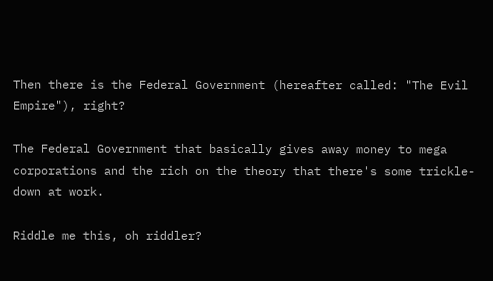Then there is the Federal Government (hereafter called: "The Evil Empire"), right?

The Federal Government that basically gives away money to mega corporations and the rich on the theory that there's some trickle-down at work.

Riddle me this, oh riddler?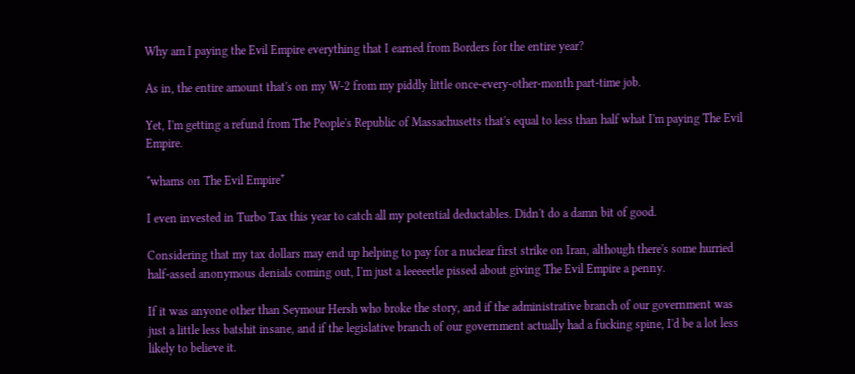Why am I paying the Evil Empire everything that I earned from Borders for the entire year?

As in, the entire amount that's on my W-2 from my piddly little once-every-other-month part-time job.

Yet, I'm getting a refund from The People's Republic of Massachusetts that's equal to less than half what I'm paying The Evil Empire.

*whams on The Evil Empire*

I even invested in Turbo Tax this year to catch all my potential deductables. Didn't do a damn bit of good.

Considering that my tax dollars may end up helping to pay for a nuclear first strike on Iran, although there's some hurried half-assed anonymous denials coming out, I'm just a leeeeetle pissed about giving The Evil Empire a penny.

If it was anyone other than Seymour Hersh who broke the story, and if the administrative branch of our government was just a little less batshit insane, and if the legislative branch of our government actually had a fucking spine, I'd be a lot less likely to believe it.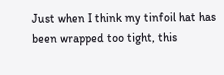Just when I think my tinfoil hat has been wrapped too tight, this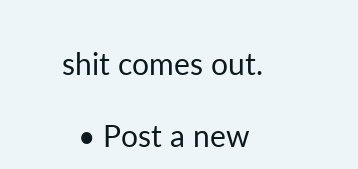shit comes out.

  • Post a new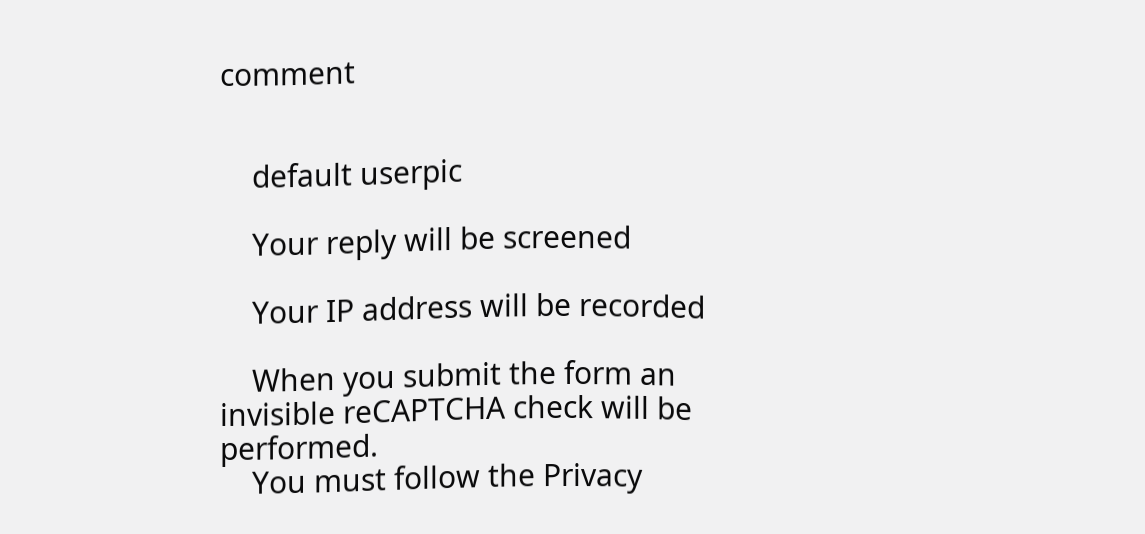comment


    default userpic

    Your reply will be screened

    Your IP address will be recorded

    When you submit the form an invisible reCAPTCHA check will be performed.
    You must follow the Privacy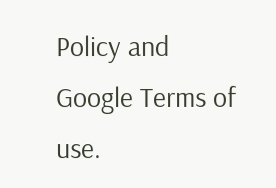Policy and Google Terms of use.